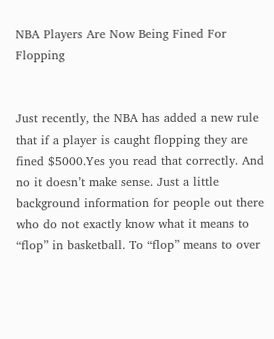NBA Players Are Now Being Fined For Flopping


Just recently, the NBA has added a new rule that if a player is caught flopping they are fined $5000.Yes you read that correctly. And no it doesn’t make sense. Just a little background information for people out there who do not exactly know what it means to “flop” in basketball. To “flop” means to over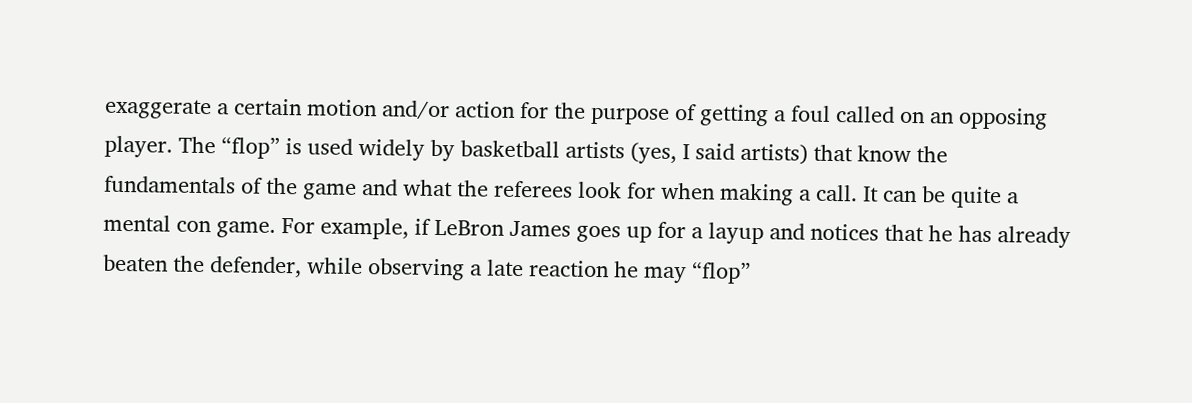exaggerate a certain motion and/or action for the purpose of getting a foul called on an opposing player. The “flop” is used widely by basketball artists (yes, I said artists) that know the fundamentals of the game and what the referees look for when making a call. It can be quite a mental con game. For example, if LeBron James goes up for a layup and notices that he has already beaten the defender, while observing a late reaction he may “flop”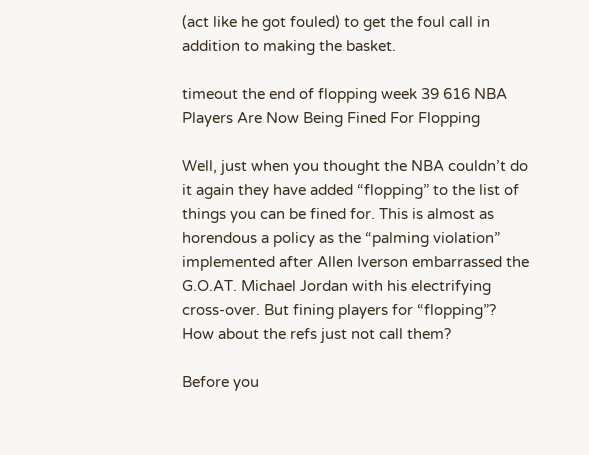(act like he got fouled) to get the foul call in addition to making the basket.

timeout the end of flopping week 39 616 NBA Players Are Now Being Fined For Flopping

Well, just when you thought the NBA couldn’t do it again they have added “flopping” to the list of things you can be fined for. This is almost as horendous a policy as the “palming violation” implemented after Allen Iverson embarrassed the G.O.AT. Michael Jordan with his electrifying cross-over. But fining players for “flopping”? How about the refs just not call them?

Before you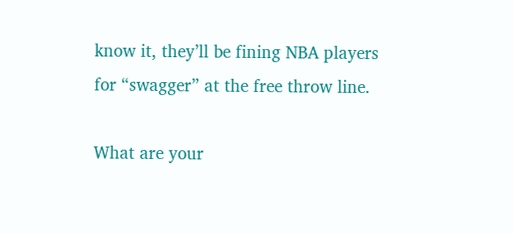know it, they’ll be fining NBA players for “swagger” at the free throw line.

What are your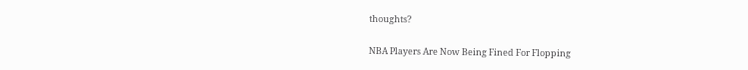thoughts?

NBA Players Are Now Being Fined For Flopping